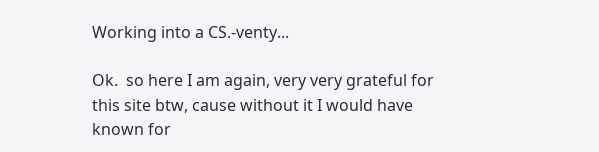Working into a CS.-venty...

Ok.  so here I am again, very very grateful for this site btw, cause without it I would have known for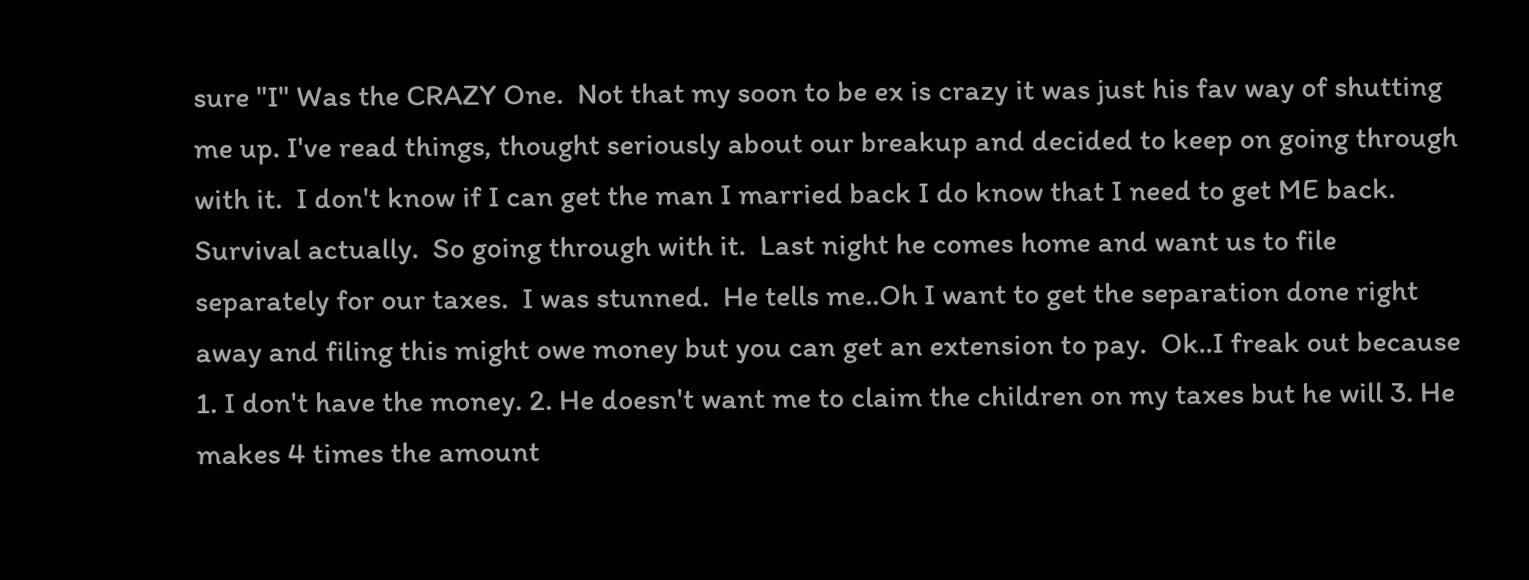sure "I" Was the CRAZY One.  Not that my soon to be ex is crazy it was just his fav way of shutting me up. I've read things, thought seriously about our breakup and decided to keep on going through with it.  I don't know if I can get the man I married back I do know that I need to get ME back.  Survival actually.  So going through with it.  Last night he comes home and want us to file separately for our taxes.  I was stunned.  He tells me..Oh I want to get the separation done right away and filing this might owe money but you can get an extension to pay.  Ok..I freak out because 1. I don't have the money. 2. He doesn't want me to claim the children on my taxes but he will 3. He makes 4 times the amount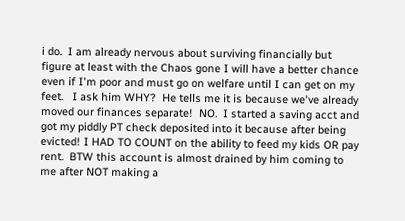i do.  I am already nervous about surviving financially but figure at least with the Chaos gone I will have a better chance even if I'm poor and must go on welfare until I can get on my feet.   I ask him WHY?  He tells me it is because we've already moved our finances separate!  NO.  I started a saving acct and got my piddly PT check deposited into it because after being evicted! I HAD TO COUNT on the ability to feed my kids OR pay rent.  BTW this account is almost drained by him coming to me after NOT making a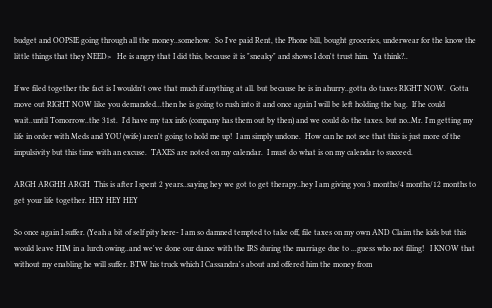budget and OOPSIE going through all the money..somehow.  So I've paid Rent, the Phone bill, bought groceries, underwear for the know the little things that they NEED>   He is angry that I did this, because it is "sneaky" and shows I don't trust him.  Ya think?..

If we filed together the fact is I wouldn't owe that much if anything at all. but because he is in ahurry..gotta do taxes RIGHT NOW.  Gotta move out RIGHT NOW like you demanded...then he is going to rush into it and once again I will be left holding the bag.  If he could wait..until Tomorrow..the 31st.  I'd have my tax info (company has them out by then) and we could do the taxes. but no..Mr. I'm getting my life in order with Meds and YOU (wife) aren't going to hold me up!  I am simply undone.  How can he not see that this is just more of the impulsivity but this time with an excuse.  TAXES are noted on my calendar.  I must do what is on my calendar to succeed.

ARGH ARGHH ARGH  This is after I spent 2 years..saying hey we got to get therapy..hey I am giving you 3 months/4 months/12 months to get your life together. HEY HEY HEY

So once again I suffer. (Yeah a bit of self pity here- I am so damned tempted to take off, file taxes on my own AND Claim the kids but this would leave HIM in a lurch owing..and we've done our dance with the IRS during the marriage due to ...guess who not filing!   I KNOW that without my enabling he will suffer. BTW his truck which I Cassandra's about and offered him the money from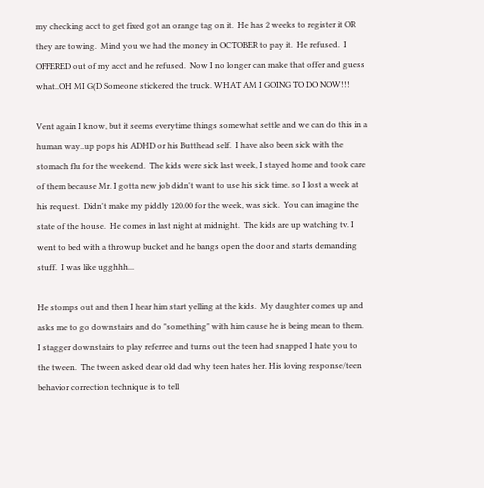my checking acct to get fixed got an orange tag on it.  He has 2 weeks to register it OR they are towing.  Mind you we had the money in OCTOBER to pay it.  He refused.  I OFFERED out of my acct and he refused.  Now I no longer can make that offer and guess what..OH MI G(D Someone stickered the truck. WHAT AM I GOING TO DO NOW!!!

Vent again I know, but it seems everytime things somewhat settle and we can do this in a human way..up pops his ADHD or his Butthead self.  I have also been sick with the stomach flu for the weekend.  The kids were sick last week, I stayed home and took care of them because Mr. I gotta new job didn't want to use his sick time. so I lost a week at his request.  Didn't make my piddly 120.00 for the week, was sick.  You can imagine the state of the house.  He comes in last night at midnight.  The kids are up watching tv. I went to bed with a throwup bucket and he bangs open the door and starts demanding stuff.  I was like ugghhh...

He stomps out and then I hear him start yelling at the kids.  My daughter comes up and asks me to go downstairs and do "something" with him cause he is being mean to them.  I stagger downstairs to play referree and turns out the teen had snapped I hate you to the tween.  The tween asked dear old dad why teen hates her. His loving response/teen behavior correction technique is to tell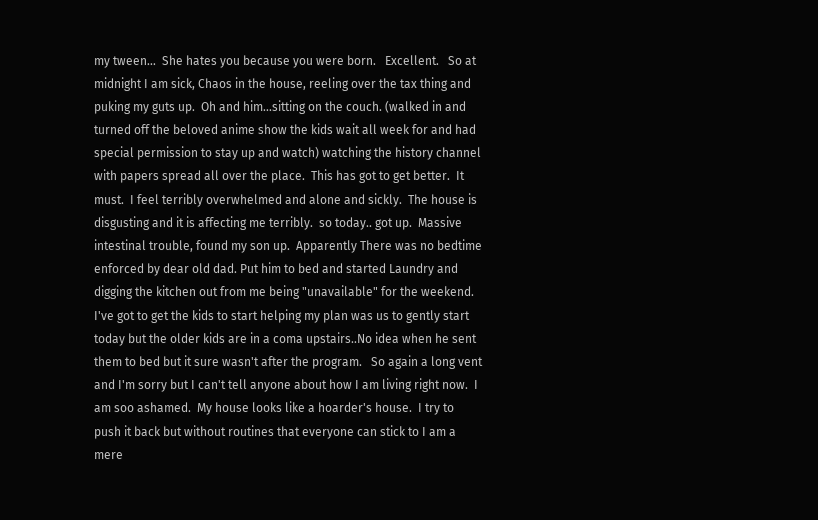my tween...  She hates you because you were born.   Excellent.   So at midnight I am sick, Chaos in the house, reeling over the tax thing and puking my guts up.  Oh and him...sitting on the couch. (walked in and turned off the beloved anime show the kids wait all week for and had special permission to stay up and watch) watching the history channel with papers spread all over the place.  This has got to get better.  It must.  I feel terribly overwhelmed and alone and sickly.  The house is disgusting and it is affecting me terribly.  so today.. got up.  Massive intestinal trouble, found my son up.  Apparently There was no bedtime enforced by dear old dad. Put him to bed and started Laundry and digging the kitchen out from me being "unavailable" for the weekend.  I've got to get the kids to start helping my plan was us to gently start today but the older kids are in a coma upstairs..No idea when he sent them to bed but it sure wasn't after the program.   So again a long vent and I'm sorry but I can't tell anyone about how I am living right now.  I am soo ashamed.  My house looks like a hoarder's house.  I try to push it back but without routines that everyone can stick to I am a mere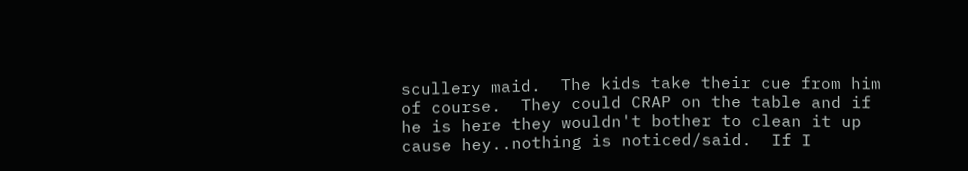scullery maid.  The kids take their cue from him of course.  They could CRAP on the table and if he is here they wouldn't bother to clean it up cause hey..nothing is noticed/said.  If I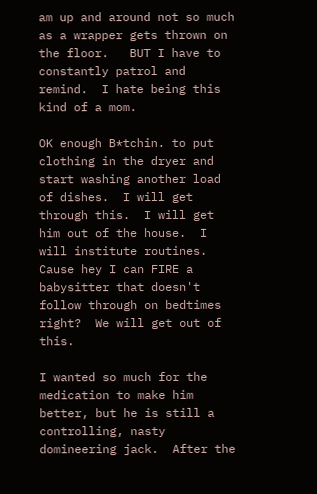am up and around not so much as a wrapper gets thrown on the floor.   BUT I have to constantly patrol and remind.  I hate being this kind of a mom.

OK enough B*tchin. to put clothing in the dryer and start washing another load of dishes.  I will get through this.  I will get him out of the house.  I will institute routines.  Cause hey I can FIRE a babysitter that doesn't follow through on bedtimes right?  We will get out of this.

I wanted so much for the medication to make him better, but he is still a controlling, nasty domineering jack.  After the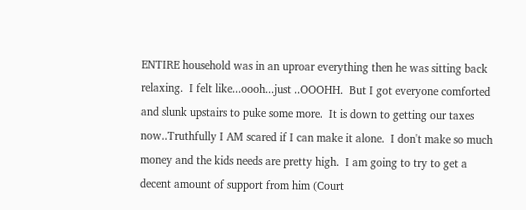ENTIRE household was in an uproar everything then he was sitting back relaxing.  I felt like...oooh...just ..OOOHH.  But I got everyone comforted and slunk upstairs to puke some more.  It is down to getting our taxes now..Truthfully I AM scared if I can make it alone.  I don't make so much money and the kids needs are pretty high.  I am going to try to get a decent amount of support from him (Court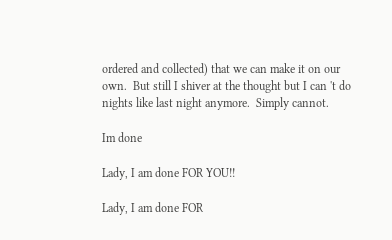ordered and collected) that we can make it on our own.  But still I shiver at the thought but I can 't do nights like last night anymore.  Simply cannot.

Im done

Lady, I am done FOR YOU!!

Lady, I am done FOR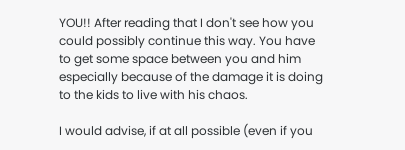YOU!! After reading that I don't see how you could possibly continue this way. You have to get some space between you and him especially because of the damage it is doing to the kids to live with his chaos.

I would advise, if at all possible (even if you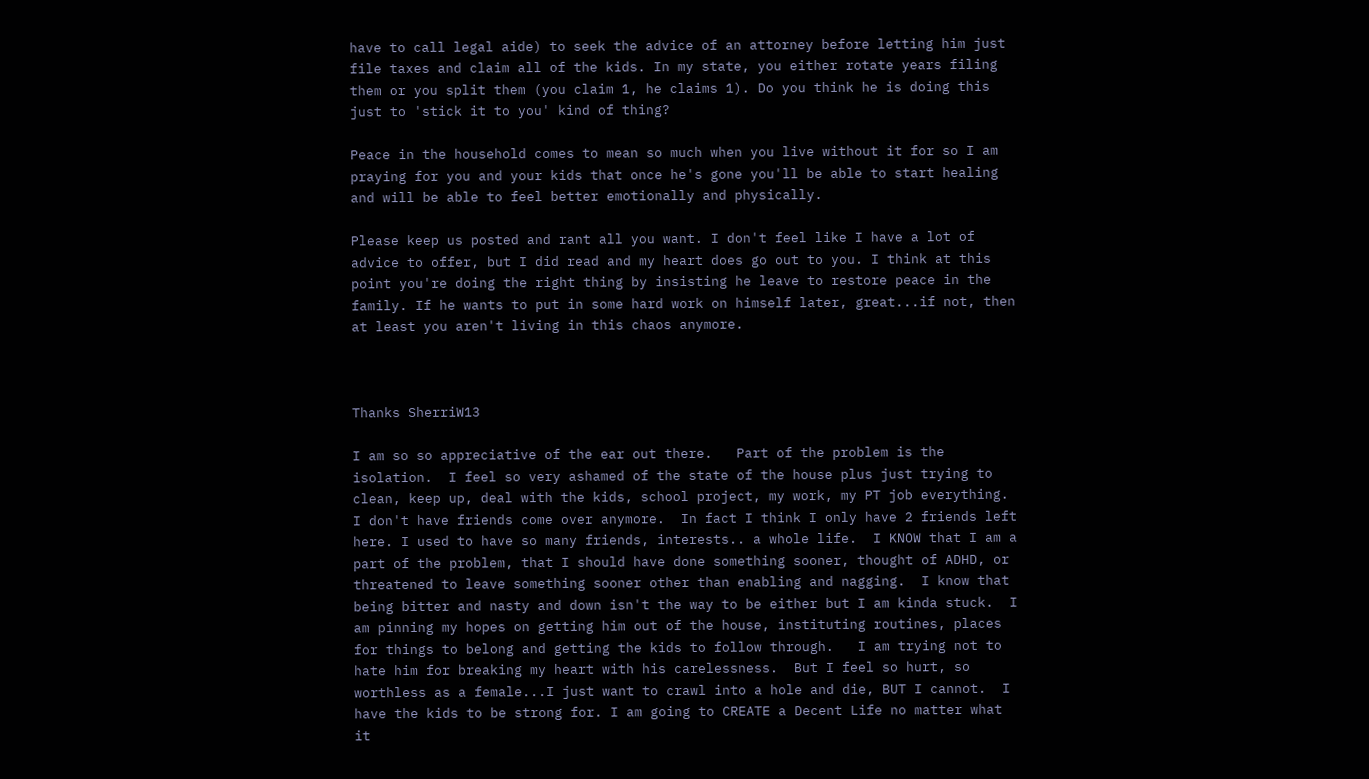have to call legal aide) to seek the advice of an attorney before letting him just file taxes and claim all of the kids. In my state, you either rotate years filing them or you split them (you claim 1, he claims 1). Do you think he is doing this just to 'stick it to you' kind of thing?

Peace in the household comes to mean so much when you live without it for so I am praying for you and your kids that once he's gone you'll be able to start healing and will be able to feel better emotionally and physically.

Please keep us posted and rant all you want. I don't feel like I have a lot of advice to offer, but I did read and my heart does go out to you. I think at this point you're doing the right thing by insisting he leave to restore peace in the family. If he wants to put in some hard work on himself later, great...if not, then at least you aren't living in this chaos anymore.



Thanks SherriW13

I am so so appreciative of the ear out there.   Part of the problem is the isolation.  I feel so very ashamed of the state of the house plus just trying to clean, keep up, deal with the kids, school project, my work, my PT job everything.  I don't have friends come over anymore.  In fact I think I only have 2 friends left here. I used to have so many friends, interests.. a whole life.  I KNOW that I am a part of the problem, that I should have done something sooner, thought of ADHD, or threatened to leave something sooner other than enabling and nagging.  I know that being bitter and nasty and down isn't the way to be either but I am kinda stuck.  I am pinning my hopes on getting him out of the house, instituting routines, places for things to belong and getting the kids to follow through.   I am trying not to hate him for breaking my heart with his carelessness.  But I feel so hurt, so worthless as a female...I just want to crawl into a hole and die, BUT I cannot.  I have the kids to be strong for. I am going to CREATE a Decent Life no matter what it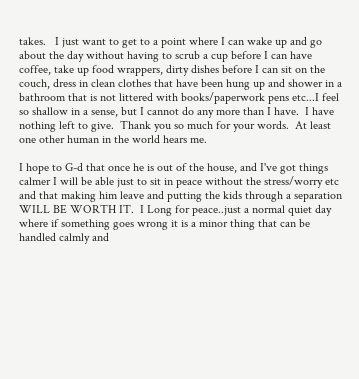takes.   I just want to get to a point where I can wake up and go about the day without having to scrub a cup before I can have coffee, take up food wrappers, dirty dishes before I can sit on the couch, dress in clean clothes that have been hung up and shower in a bathroom that is not littered with books/paperwork pens etc...I feel so shallow in a sense, but I cannot do any more than I have.  I have nothing left to give.  Thank you so much for your words.  At least one other human in the world hears me.

I hope to G-d that once he is out of the house, and I've got things calmer I will be able just to sit in peace without the stress/worry etc and that making him leave and putting the kids through a separation WILL BE WORTH IT.  I Long for peace..just a normal quiet day where if something goes wrong it is a minor thing that can be handled calmly and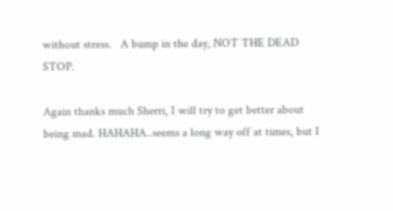without stress.   A bump in the day, NOT THE DEAD STOP.

Again thanks much Sherri, I will try to get better about being mad. HAHAHA..seems a long way off at times, but I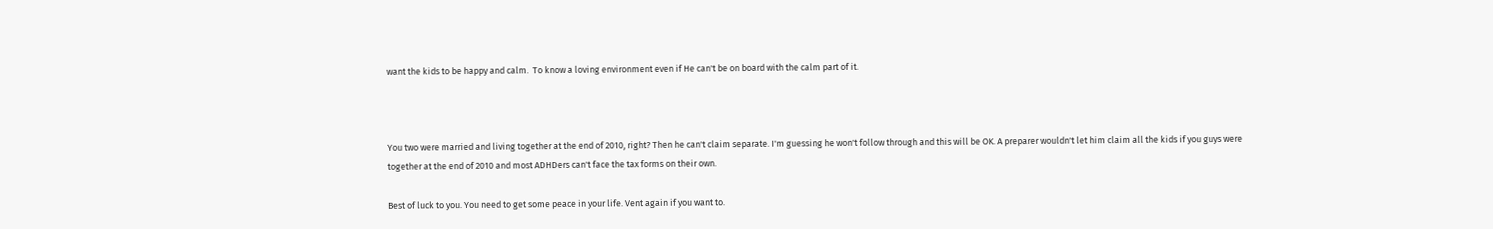want the kids to be happy and calm.  To know a loving environment even if He can't be on board with the calm part of it.



You two were married and living together at the end of 2010, right? Then he can't claim separate. I'm guessing he won't follow through and this will be OK. A preparer wouldn't let him claim all the kids if you guys were together at the end of 2010 and most ADHDers can't face the tax forms on their own.

Best of luck to you. You need to get some peace in your life. Vent again if you want to.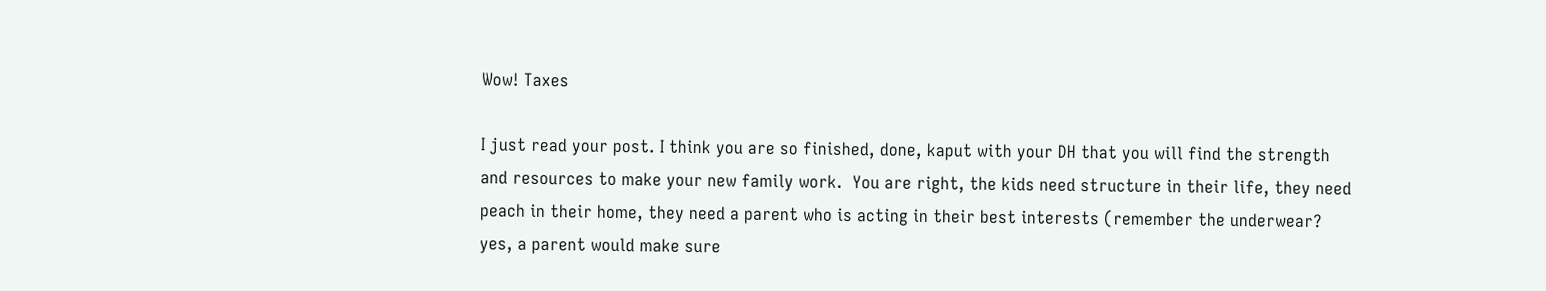Wow! Taxes

I just read your post. I think you are so finished, done, kaput with your DH that you will find the strength and resources to make your new family work.  You are right, the kids need structure in their life, they need peach in their home, they need a parent who is acting in their best interests (remember the underwear? yes, a parent would make sure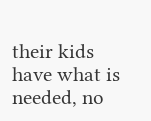their kids have what is needed, no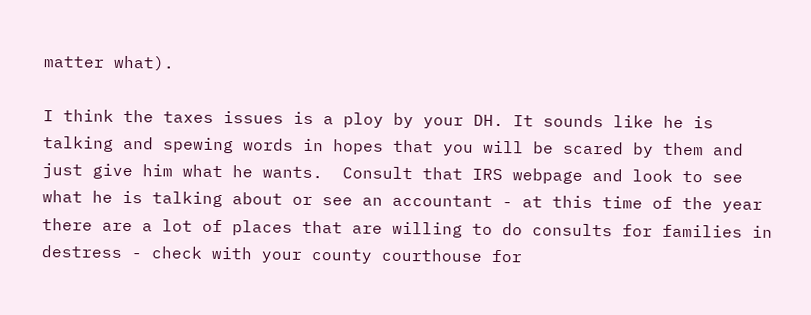matter what).

I think the taxes issues is a ploy by your DH. It sounds like he is talking and spewing words in hopes that you will be scared by them and just give him what he wants.  Consult that IRS webpage and look to see what he is talking about or see an accountant - at this time of the year there are a lot of places that are willing to do consults for families in destress - check with your county courthouse for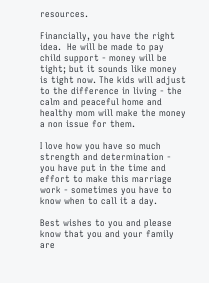resources.

Financially, you have the right idea.  He will be made to pay child support - money will be tight; but it sounds like money is tight now. The kids will adjust to the difference in living - the calm and peaceful home and healthy mom will make the money a non issue for them.

I love how you have so much strength and determination - you have put in the time and effort to make this marriage work - sometimes you have to know when to call it a day.

Best wishes to you and please know that you and your family are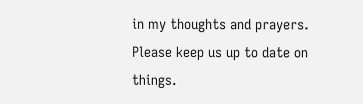in my thoughts and prayers. Please keep us up to date on things.